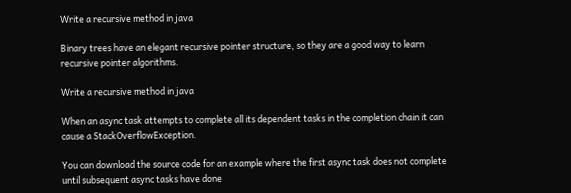Write a recursive method in java

Binary trees have an elegant recursive pointer structure, so they are a good way to learn recursive pointer algorithms.

Write a recursive method in java

When an async task attempts to complete all its dependent tasks in the completion chain it can cause a StackOverflowException.

You can download the source code for an example where the first async task does not complete until subsequent async tasks have done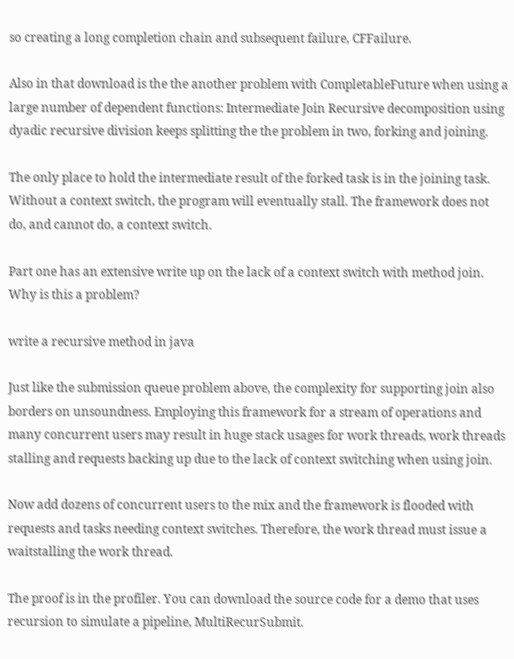so creating a long completion chain and subsequent failure, CFFailure.

Also in that download is the the another problem with CompletableFuture when using a large number of dependent functions: Intermediate Join Recursive decomposition using dyadic recursive division keeps splitting the the problem in two, forking and joining.

The only place to hold the intermediate result of the forked task is in the joining task. Without a context switch, the program will eventually stall. The framework does not do, and cannot do, a context switch.

Part one has an extensive write up on the lack of a context switch with method join. Why is this a problem?

write a recursive method in java

Just like the submission queue problem above, the complexity for supporting join also borders on unsoundness. Employing this framework for a stream of operations and many concurrent users may result in huge stack usages for work threads, work threads stalling and requests backing up due to the lack of context switching when using join.

Now add dozens of concurrent users to the mix and the framework is flooded with requests and tasks needing context switches. Therefore, the work thread must issue a waitstalling the work thread.

The proof is in the profiler. You can download the source code for a demo that uses recursion to simulate a pipeline, MultiRecurSubmit.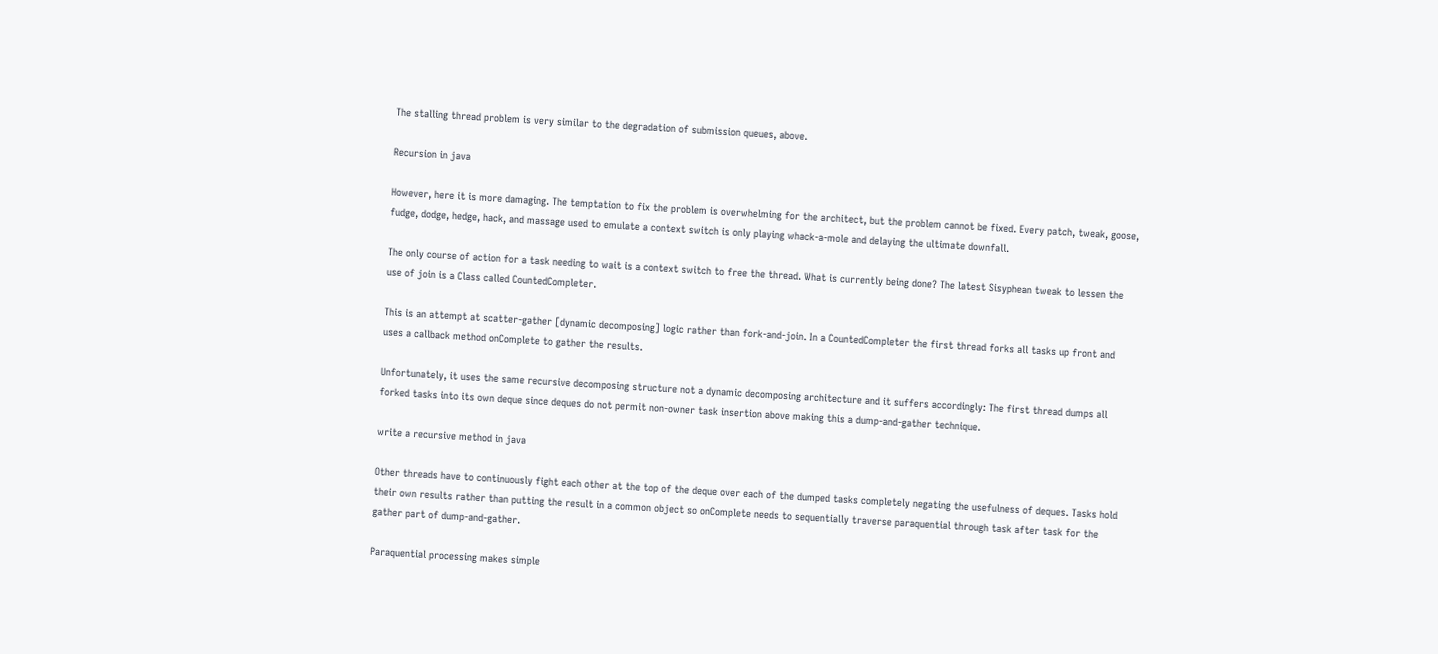The stalling thread problem is very similar to the degradation of submission queues, above.

Recursion in java

However, here it is more damaging. The temptation to fix the problem is overwhelming for the architect, but the problem cannot be fixed. Every patch, tweak, goose, fudge, dodge, hedge, hack, and massage used to emulate a context switch is only playing whack-a-mole and delaying the ultimate downfall.

The only course of action for a task needing to wait is a context switch to free the thread. What is currently being done? The latest Sisyphean tweak to lessen the use of join is a Class called CountedCompleter.

This is an attempt at scatter-gather [dynamic decomposing] logic rather than fork-and-join. In a CountedCompleter the first thread forks all tasks up front and uses a callback method onComplete to gather the results.

Unfortunately, it uses the same recursive decomposing structure not a dynamic decomposing architecture and it suffers accordingly: The first thread dumps all forked tasks into its own deque since deques do not permit non-owner task insertion above making this a dump-and-gather technique.

write a recursive method in java

Other threads have to continuously fight each other at the top of the deque over each of the dumped tasks completely negating the usefulness of deques. Tasks hold their own results rather than putting the result in a common object so onComplete needs to sequentially traverse paraquential through task after task for the gather part of dump-and-gather.

Paraquential processing makes simple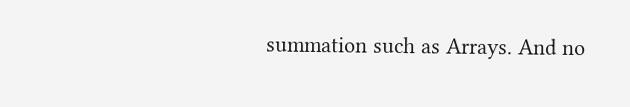summation such as Arrays. And no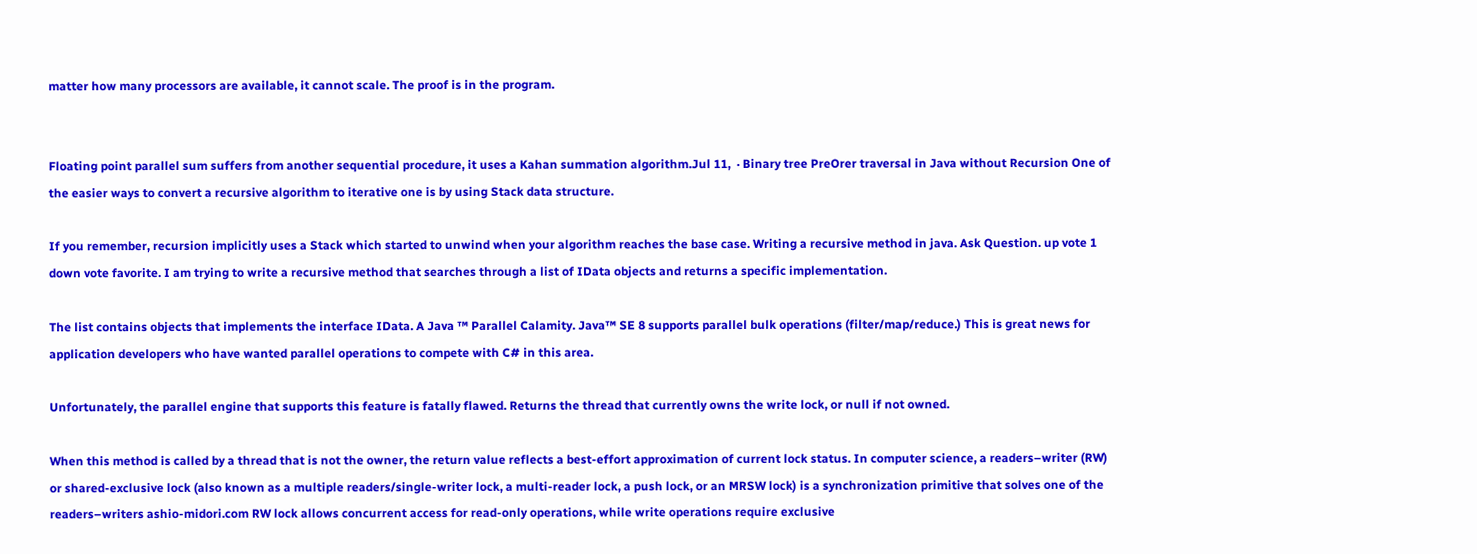matter how many processors are available, it cannot scale. The proof is in the program.


Floating point parallel sum suffers from another sequential procedure, it uses a Kahan summation algorithm.Jul 11,  · Binary tree PreOrer traversal in Java without Recursion One of the easier ways to convert a recursive algorithm to iterative one is by using Stack data structure.

If you remember, recursion implicitly uses a Stack which started to unwind when your algorithm reaches the base case. Writing a recursive method in java. Ask Question. up vote 1 down vote favorite. I am trying to write a recursive method that searches through a list of IData objects and returns a specific implementation.

The list contains objects that implements the interface IData. A Java ™ Parallel Calamity. Java™ SE 8 supports parallel bulk operations (filter/map/reduce.) This is great news for application developers who have wanted parallel operations to compete with C# in this area.

Unfortunately, the parallel engine that supports this feature is fatally flawed. Returns the thread that currently owns the write lock, or null if not owned.

When this method is called by a thread that is not the owner, the return value reflects a best-effort approximation of current lock status. In computer science, a readers–writer (RW) or shared-exclusive lock (also known as a multiple readers/single-writer lock, a multi-reader lock, a push lock, or an MRSW lock) is a synchronization primitive that solves one of the readers–writers ashio-midori.com RW lock allows concurrent access for read-only operations, while write operations require exclusive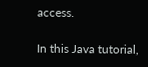access.

In this Java tutorial,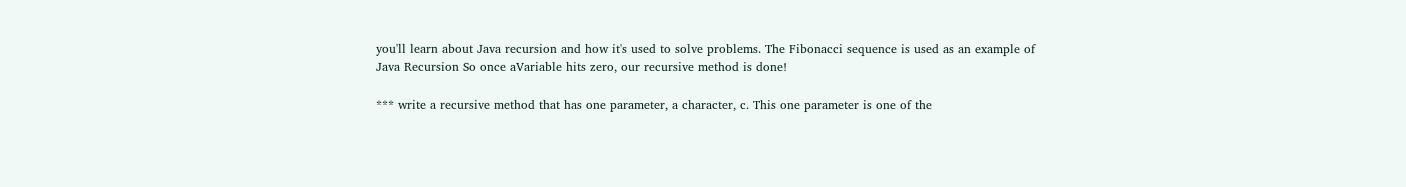you'll learn about Java recursion and how it's used to solve problems. The Fibonacci sequence is used as an example of Java Recursion So once aVariable hits zero, our recursive method is done!

*** write a recursive method that has one parameter, a character, c. This one parameter is one of the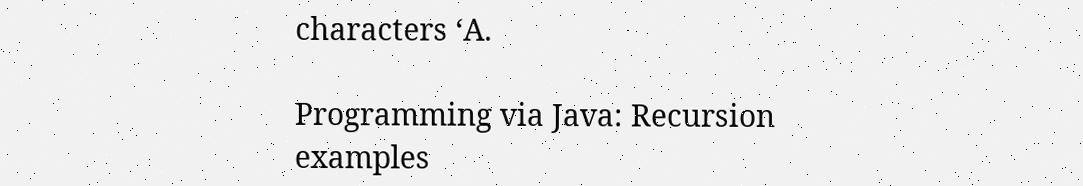characters ‘A.

Programming via Java: Recursion examples